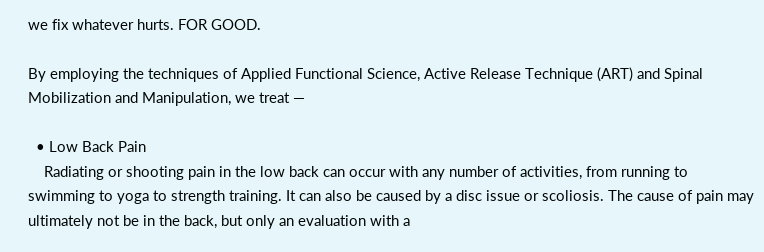we fix whatever hurts. FOR GOOD.

By employing the techniques of Applied Functional Science, Active Release Technique (ART) and Spinal Mobilization and Manipulation, we treat —

  • Low Back Pain
    Radiating or shooting pain in the low back can occur with any number of activities, from running to swimming to yoga to strength training. It can also be caused by a disc issue or scoliosis. The cause of pain may ultimately not be in the back, but only an evaluation with a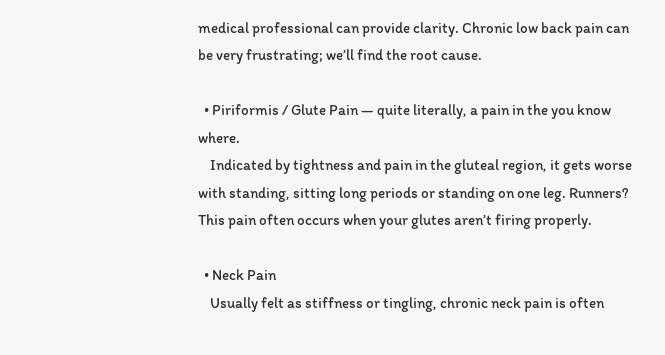medical professional can provide clarity. Chronic low back pain can be very frustrating; we’ll find the root cause.

  • Piriformis / Glute Pain — quite literally, a pain in the you know where.
    Indicated by tightness and pain in the gluteal region, it gets worse with standing, sitting long periods or standing on one leg. Runners? This pain often occurs when your glutes aren’t firing properly.

  • Neck Pain
    Usually felt as stiffness or tingling, chronic neck pain is often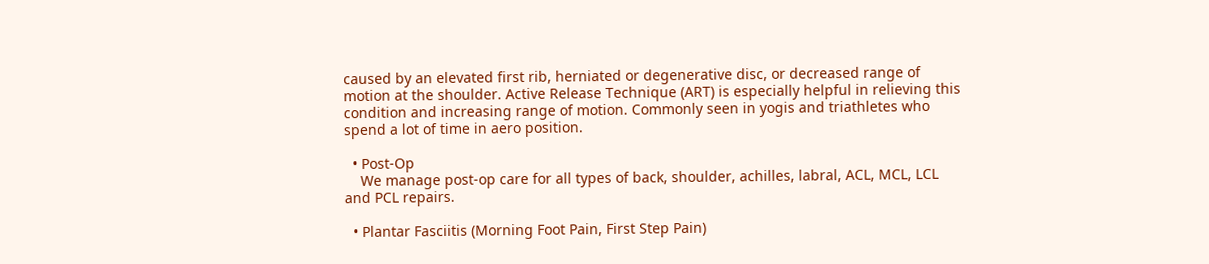caused by an elevated first rib, herniated or degenerative disc, or decreased range of motion at the shoulder. Active Release Technique (ART) is especially helpful in relieving this condition and increasing range of motion. Commonly seen in yogis and triathletes who spend a lot of time in aero position.

  • Post-Op
    We manage post-op care for all types of back, shoulder, achilles, labral, ACL, MCL, LCL and PCL repairs.

  • Plantar Fasciitis (Morning Foot Pain, First Step Pain)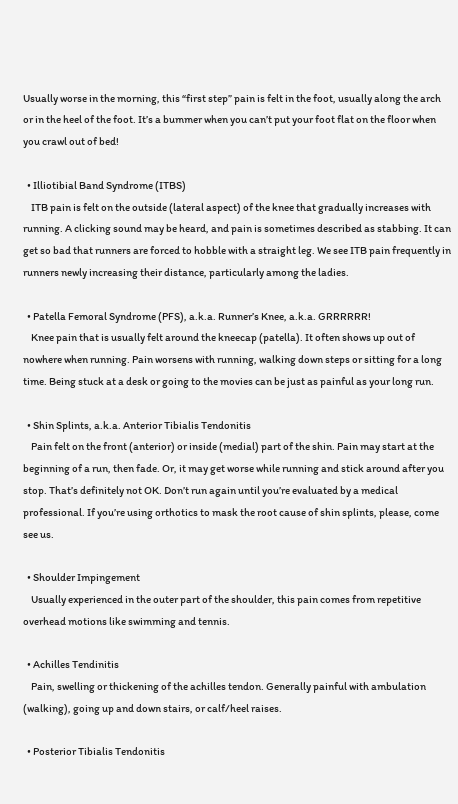Usually worse in the morning, this “first step” pain is felt in the foot, usually along the arch or in the heel of the foot. It’s a bummer when you can’t put your foot flat on the floor when you crawl out of bed!

  • Illiotibial Band Syndrome (ITBS)
    ITB pain is felt on the outside (lateral aspect) of the knee that gradually increases with running. A clicking sound may be heard, and pain is sometimes described as stabbing. It can get so bad that runners are forced to hobble with a straight leg. We see ITB pain frequently in runners newly increasing their distance, particularly among the ladies.

  • Patella Femoral Syndrome (PFS), a.k.a. Runner’s Knee, a.k.a. GRRRRRR!
    Knee pain that is usually felt around the kneecap (patella). It often shows up out of nowhere when running. Pain worsens with running, walking down steps or sitting for a long time. Being stuck at a desk or going to the movies can be just as painful as your long run.

  • Shin Splints, a.k.a. Anterior Tibialis Tendonitis
    Pain felt on the front (anterior) or inside (medial) part of the shin. Pain may start at the beginning of a run, then fade. Or, it may get worse while running and stick around after you stop. That’s definitely not OK. Don’t run again until you’re evaluated by a medical professional. If you’re using orthotics to mask the root cause of shin splints, please, come see us.

  • Shoulder Impingement
    Usually experienced in the outer part of the shoulder, this pain comes from repetitive overhead motions like swimming and tennis.

  • Achilles Tendinitis
    Pain, swelling or thickening of the achilles tendon. Generally painful with ambulation (walking), going up and down stairs, or calf/heel raises.

  • Posterior Tibialis Tendonitis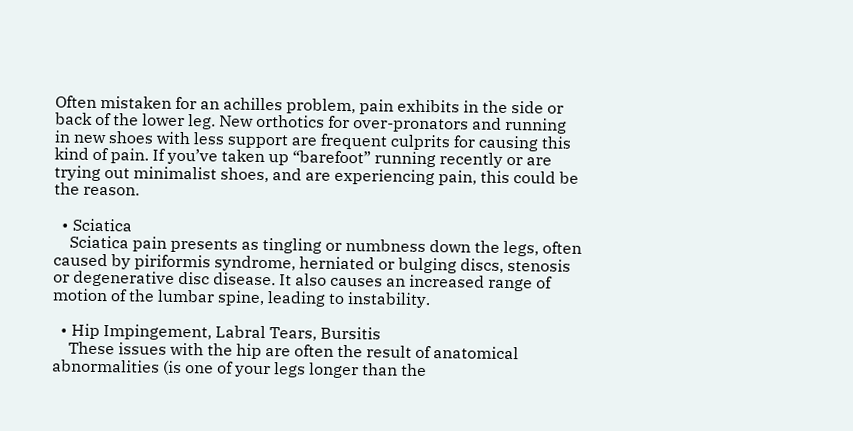Often mistaken for an achilles problem, pain exhibits in the side or back of the lower leg. New orthotics for over-pronators and running in new shoes with less support are frequent culprits for causing this kind of pain. If you’ve taken up “barefoot” running recently or are trying out minimalist shoes, and are experiencing pain, this could be the reason.

  • Sciatica
    Sciatica pain presents as tingling or numbness down the legs, often caused by piriformis syndrome, herniated or bulging discs, stenosis or degenerative disc disease. It also causes an increased range of motion of the lumbar spine, leading to instability.

  • Hip Impingement, Labral Tears, Bursitis
    These issues with the hip are often the result of anatomical abnormalities (is one of your legs longer than the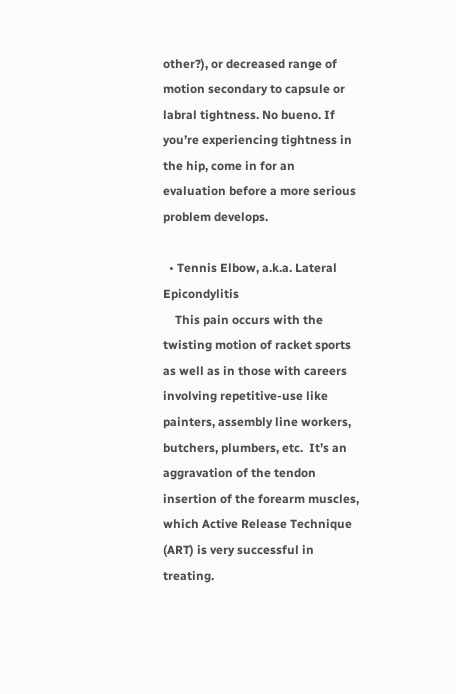other?), or decreased range of motion secondary to capsule or labral tightness. No bueno. If you’re experiencing tightness in the hip, come in for an evaluation before a more serious problem develops.

  • Tennis Elbow, a.k.a. Lateral Epicondylitis
    This pain occurs with the twisting motion of racket sports as well as in those with careers involving repetitive-use like painters, assembly line workers, butchers, plumbers, etc.  It’s an aggravation of the tendon insertion of the forearm muscles, which Active Release Technique (ART) is very successful in treating.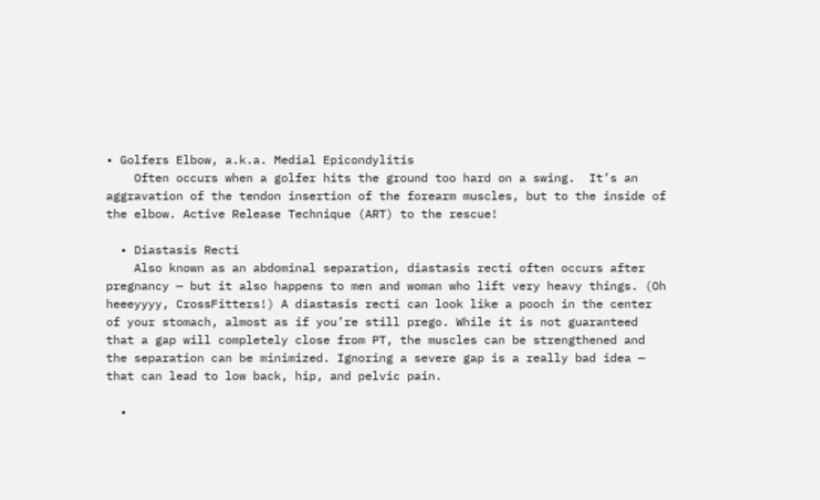• Golfers Elbow, a.k.a. Medial Epicondylitis
    Often occurs when a golfer hits the ground too hard on a swing.  It’s an aggravation of the tendon insertion of the forearm muscles, but to the inside of the elbow. Active Release Technique (ART) to the rescue!

  • Diastasis Recti
    Also known as an abdominal separation, diastasis recti often occurs after pregnancy — but it also happens to men and woman who lift very heavy things. (Oh heeeyyyy, CrossFitters!) A diastasis recti can look like a pooch in the center of your stomach, almost as if you’re still prego. While it is not guaranteed that a gap will completely close from PT, the muscles can be strengthened and the separation can be minimized. Ignoring a severe gap is a really bad idea — that can lead to low back, hip, and pelvic pain.

  •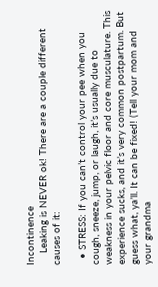Incontinence
    Leaking is NEVER ok! There are a couple different causes of it:

  • STRESS: If you can’t control your pee when you cough, sneeze, jump, or laugh, it’s usually due to weakness in your pelvic floor and core musculature. This experience sucks, and it’s very common postpartum. But guess what, ya’ll. It can be fixed! (Tell your mom and your grandma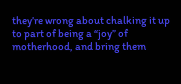they’re wrong about chalking it up to part of being a “joy” of motherhood, and bring them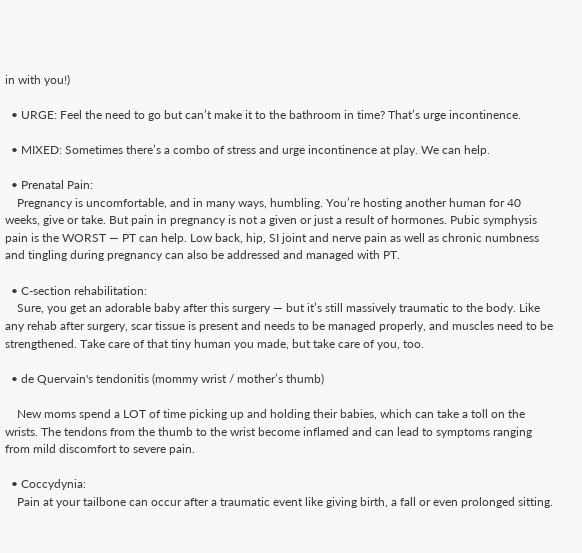in with you!)

  • URGE: Feel the need to go but can’t make it to the bathroom in time? That’s urge incontinence.

  • MIXED: Sometimes there’s a combo of stress and urge incontinence at play. We can help.

  • Prenatal Pain:
    Pregnancy is uncomfortable, and in many ways, humbling. You’re hosting another human for 40 weeks, give or take. But pain in pregnancy is not a given or just a result of hormones. Pubic symphysis pain is the WORST — PT can help. Low back, hip, SI joint and nerve pain as well as chronic numbness and tingling during pregnancy can also be addressed and managed with PT.

  • C-section rehabilitation:
    Sure, you get an adorable baby after this surgery — but it’s still massively traumatic to the body. Like any rehab after surgery, scar tissue is present and needs to be managed properly, and muscles need to be strengthened. Take care of that tiny human you made, but take care of you, too.

  • de Quervain's tendonitis (mommy wrist / mother’s thumb)

    New moms spend a LOT of time picking up and holding their babies, which can take a toll on the wrists. The tendons from the thumb to the wrist become inflamed and can lead to symptoms ranging from mild discomfort to severe pain.

  • Coccydynia:
    Pain at your tailbone can occur after a traumatic event like giving birth, a fall or even prolonged sitting.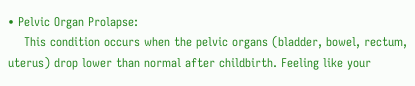• Pelvic Organ Prolapse:
    This condition occurs when the pelvic organs (bladder, bowel, rectum, uterus) drop lower than normal after childbirth. Feeling like your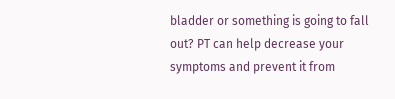bladder or something is going to fall out? PT can help decrease your symptoms and prevent it from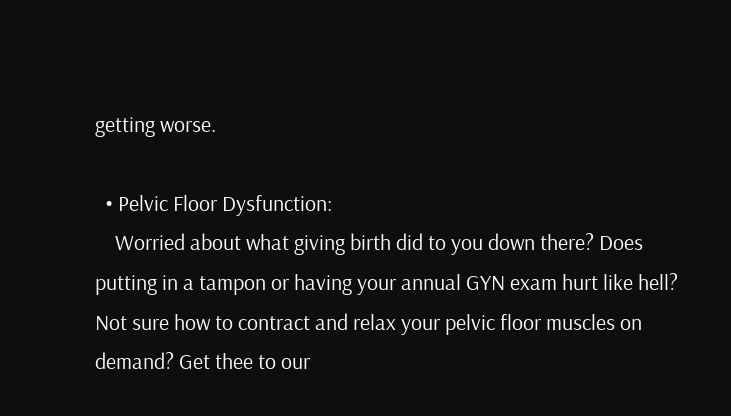getting worse.

  • Pelvic Floor Dysfunction:
    Worried about what giving birth did to you down there? Does putting in a tampon or having your annual GYN exam hurt like hell? Not sure how to contract and relax your pelvic floor muscles on demand? Get thee to our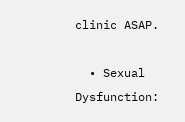clinic ASAP.

  • Sexual Dysfunction: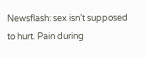Newsflash: sex isn’t supposed to hurt. Pain during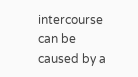intercourse can be caused by a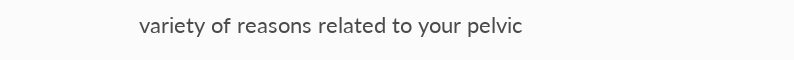variety of reasons related to your pelvic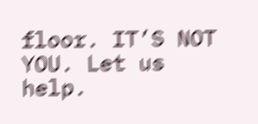floor. IT’S NOT YOU. Let us help.